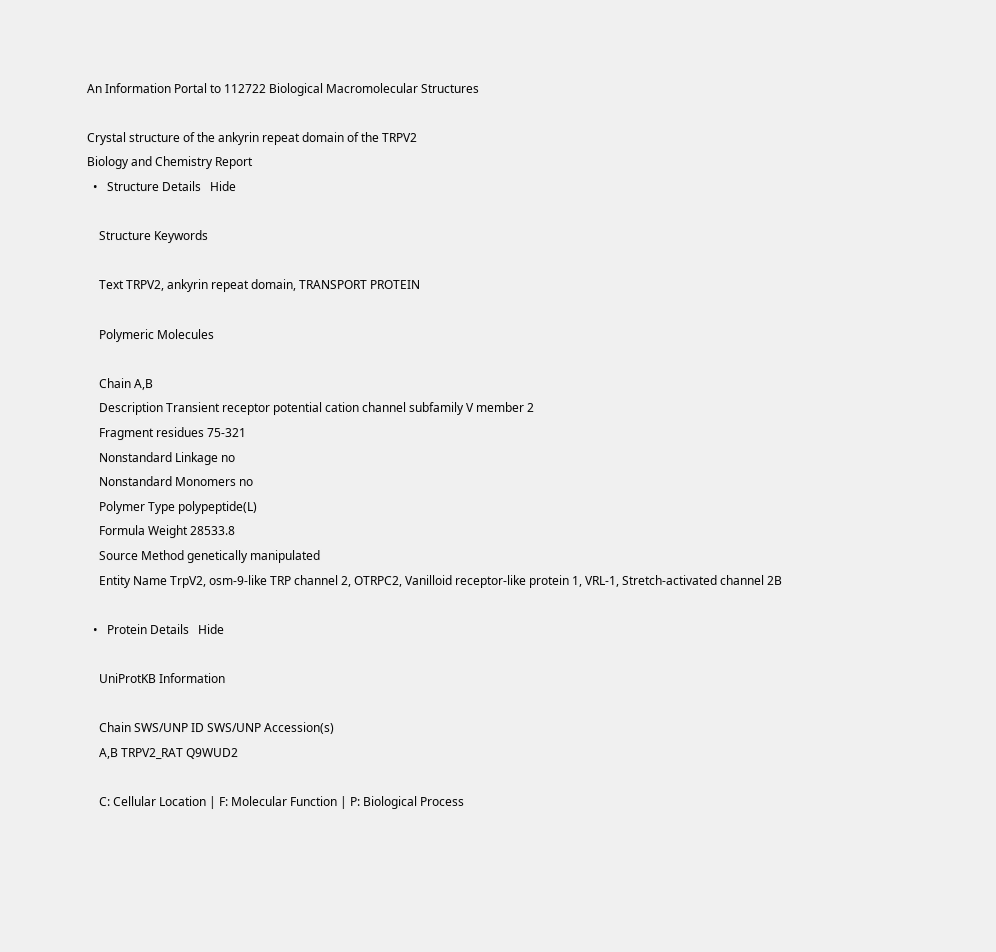An Information Portal to 112722 Biological Macromolecular Structures

Crystal structure of the ankyrin repeat domain of the TRPV2
Biology and Chemistry Report
  •   Structure Details   Hide

    Structure Keywords

    Text TRPV2, ankyrin repeat domain, TRANSPORT PROTEIN

    Polymeric Molecules

    Chain A,B
    Description Transient receptor potential cation channel subfamily V member 2
    Fragment residues 75-321
    Nonstandard Linkage no
    Nonstandard Monomers no
    Polymer Type polypeptide(L)
    Formula Weight 28533.8
    Source Method genetically manipulated
    Entity Name TrpV2, osm-9-like TRP channel 2, OTRPC2, Vanilloid receptor-like protein 1, VRL-1, Stretch-activated channel 2B

  •   Protein Details   Hide

    UniProtKB Information

    Chain SWS/UNP ID SWS/UNP Accession(s)
    A,B TRPV2_RAT Q9WUD2

    C: Cellular Location | F: Molecular Function | P: Biological Process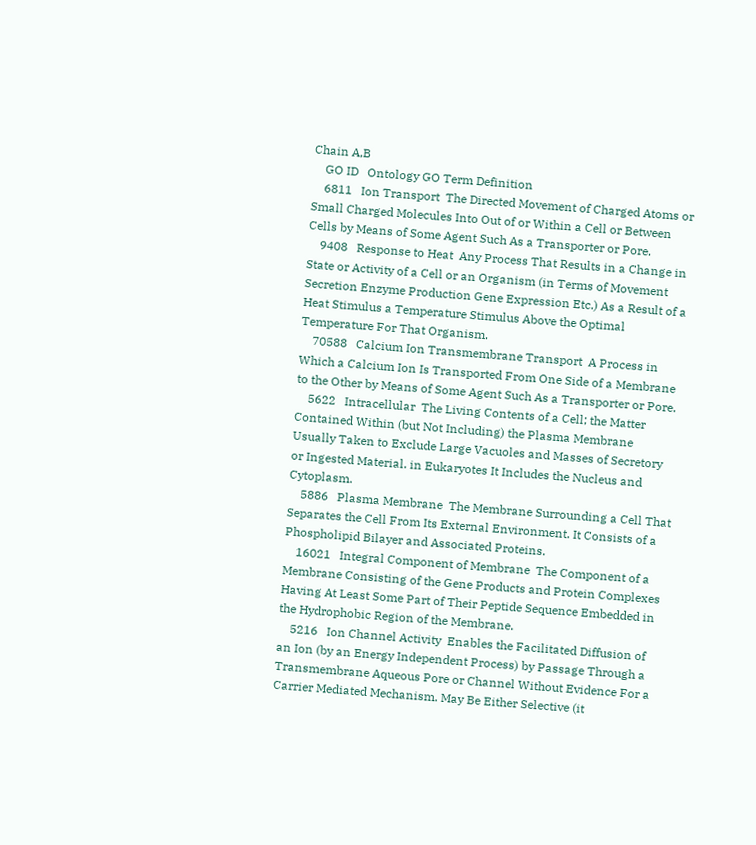Chain A,B
    GO ID   Ontology GO Term Definition
    6811   Ion Transport  The Directed Movement of Charged Atoms or Small Charged Molecules Into Out of or Within a Cell or Between Cells by Means of Some Agent Such As a Transporter or Pore.
    9408   Response to Heat  Any Process That Results in a Change in State or Activity of a Cell or an Organism (in Terms of Movement Secretion Enzyme Production Gene Expression Etc.) As a Result of a Heat Stimulus a Temperature Stimulus Above the Optimal Temperature For That Organism.
    70588   Calcium Ion Transmembrane Transport  A Process in Which a Calcium Ion Is Transported From One Side of a Membrane to the Other by Means of Some Agent Such As a Transporter or Pore.
    5622   Intracellular  The Living Contents of a Cell; the Matter Contained Within (but Not Including) the Plasma Membrane Usually Taken to Exclude Large Vacuoles and Masses of Secretory or Ingested Material. in Eukaryotes It Includes the Nucleus and Cytoplasm.
    5886   Plasma Membrane  The Membrane Surrounding a Cell That Separates the Cell From Its External Environment. It Consists of a Phospholipid Bilayer and Associated Proteins.
    16021   Integral Component of Membrane  The Component of a Membrane Consisting of the Gene Products and Protein Complexes Having At Least Some Part of Their Peptide Sequence Embedded in the Hydrophobic Region of the Membrane.
    5216   Ion Channel Activity  Enables the Facilitated Diffusion of an Ion (by an Energy Independent Process) by Passage Through a Transmembrane Aqueous Pore or Channel Without Evidence For a Carrier Mediated Mechanism. May Be Either Selective (it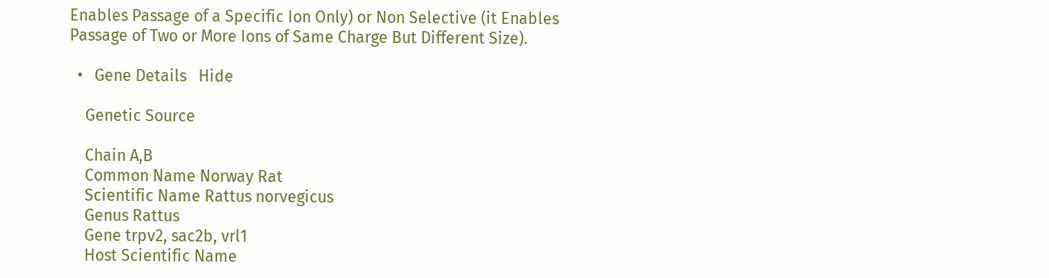Enables Passage of a Specific Ion Only) or Non Selective (it Enables Passage of Two or More Ions of Same Charge But Different Size).

  •   Gene Details   Hide

    Genetic Source

    Chain A,B
    Common Name Norway Rat
    Scientific Name Rattus norvegicus
    Genus Rattus
    Gene trpv2, sac2b, vrl1
    Host Scientific Name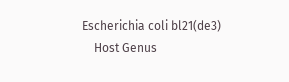Escherichia coli bl21(de3)
    Host Genus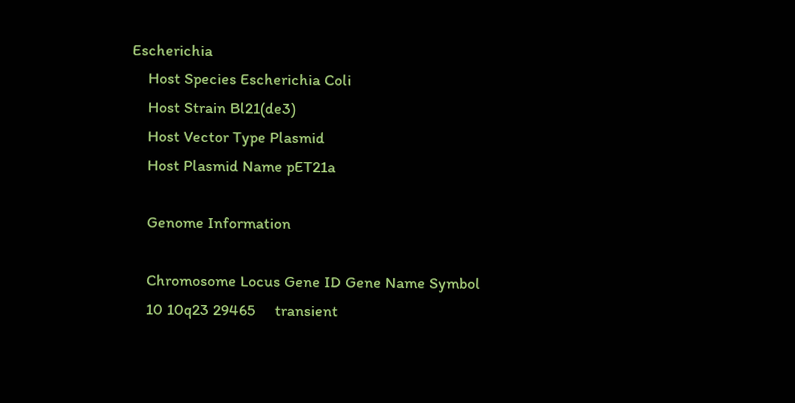Escherichia
    Host Species Escherichia Coli
    Host Strain Bl21(de3)
    Host Vector Type Plasmid
    Host Plasmid Name pET21a

    Genome Information

    Chromosome Locus Gene ID Gene Name Symbol
    10 10q23 29465     transient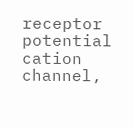receptor potential cation channel,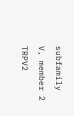subfamily V, member 2 TRPV2